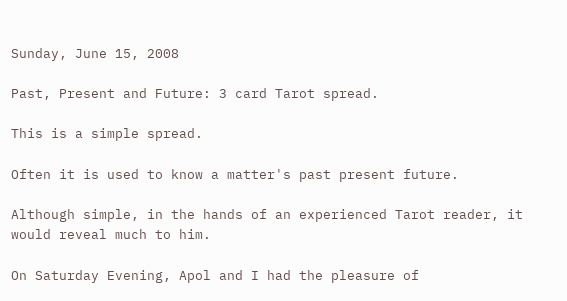Sunday, June 15, 2008

Past, Present and Future: 3 card Tarot spread.

This is a simple spread.

Often it is used to know a matter's past present future.

Although simple, in the hands of an experienced Tarot reader, it would reveal much to him.

On Saturday Evening, Apol and I had the pleasure of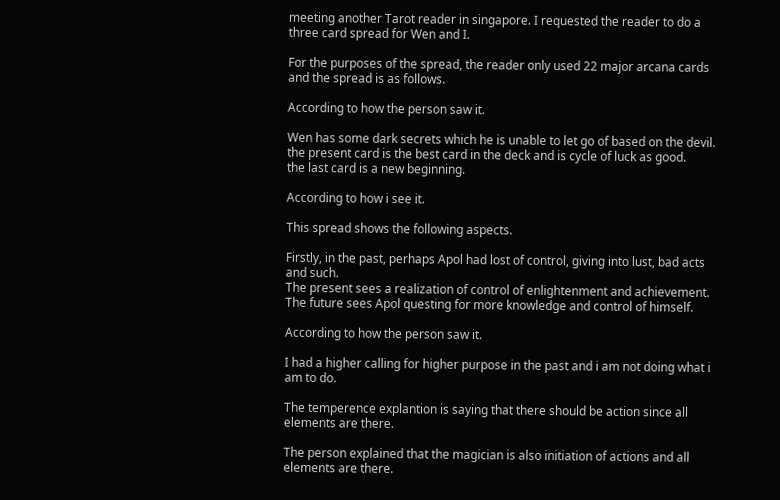meeting another Tarot reader in singapore. I requested the reader to do a three card spread for Wen and I.

For the purposes of the spread, the reader only used 22 major arcana cards and the spread is as follows.

According to how the person saw it.

Wen has some dark secrets which he is unable to let go of based on the devil.
the present card is the best card in the deck and is cycle of luck as good.
the last card is a new beginning.

According to how i see it.

This spread shows the following aspects.

Firstly, in the past, perhaps Apol had lost of control, giving into lust, bad acts and such.
The present sees a realization of control of enlightenment and achievement.
The future sees Apol questing for more knowledge and control of himself.

According to how the person saw it.

I had a higher calling for higher purpose in the past and i am not doing what i am to do.

The temperence explantion is saying that there should be action since all elements are there.

The person explained that the magician is also initiation of actions and all elements are there.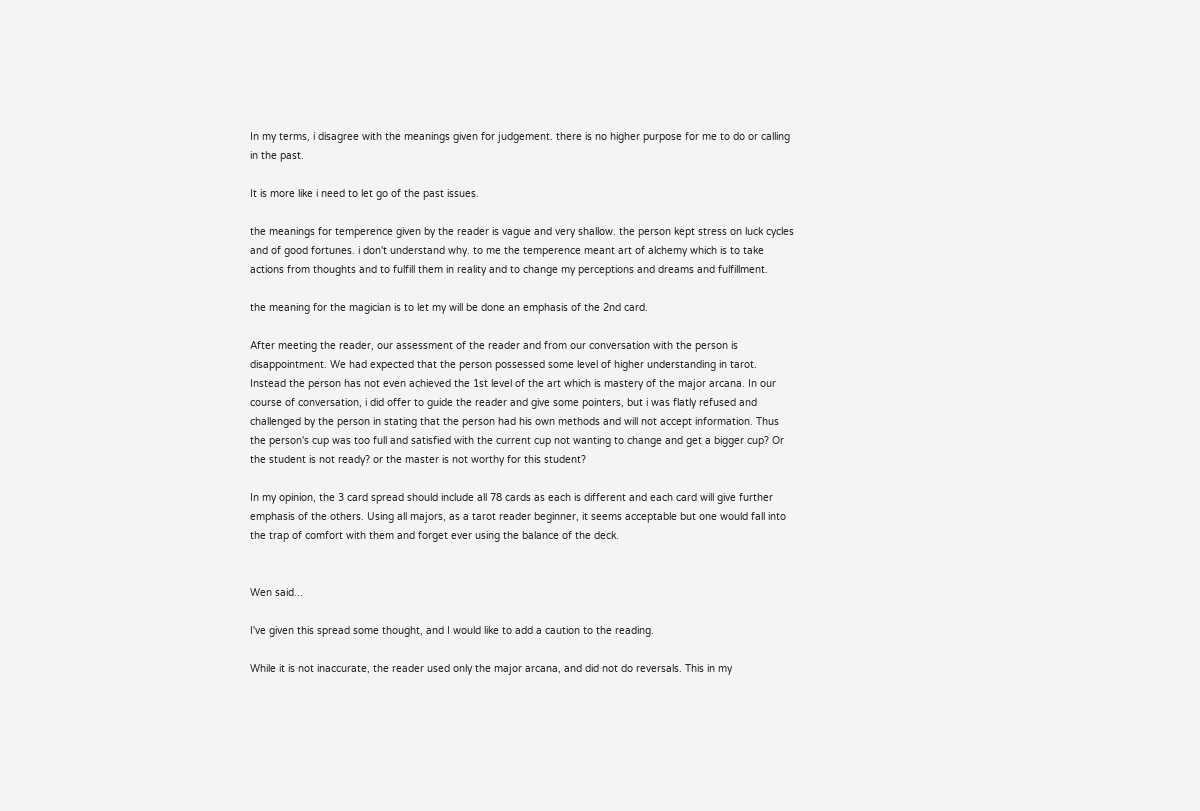In my terms, i disagree with the meanings given for judgement. there is no higher purpose for me to do or calling in the past.

It is more like i need to let go of the past issues.

the meanings for temperence given by the reader is vague and very shallow. the person kept stress on luck cycles and of good fortunes. i don't understand why. to me the temperence meant art of alchemy which is to take actions from thoughts and to fulfill them in reality and to change my perceptions and dreams and fulfillment.

the meaning for the magician is to let my will be done an emphasis of the 2nd card.

After meeting the reader, our assessment of the reader and from our conversation with the person is disappointment. We had expected that the person possessed some level of higher understanding in tarot. Instead the person has not even achieved the 1st level of the art which is mastery of the major arcana. In our course of conversation, i did offer to guide the reader and give some pointers, but i was flatly refused and challenged by the person in stating that the person had his own methods and will not accept information. Thus the person's cup was too full and satisfied with the current cup not wanting to change and get a bigger cup? Or the student is not ready? or the master is not worthy for this student?

In my opinion, the 3 card spread should include all 78 cards as each is different and each card will give further emphasis of the others. Using all majors, as a tarot reader beginner, it seems acceptable but one would fall into the trap of comfort with them and forget ever using the balance of the deck.


Wen said...

I've given this spread some thought, and I would like to add a caution to the reading.

While it is not inaccurate, the reader used only the major arcana, and did not do reversals. This in my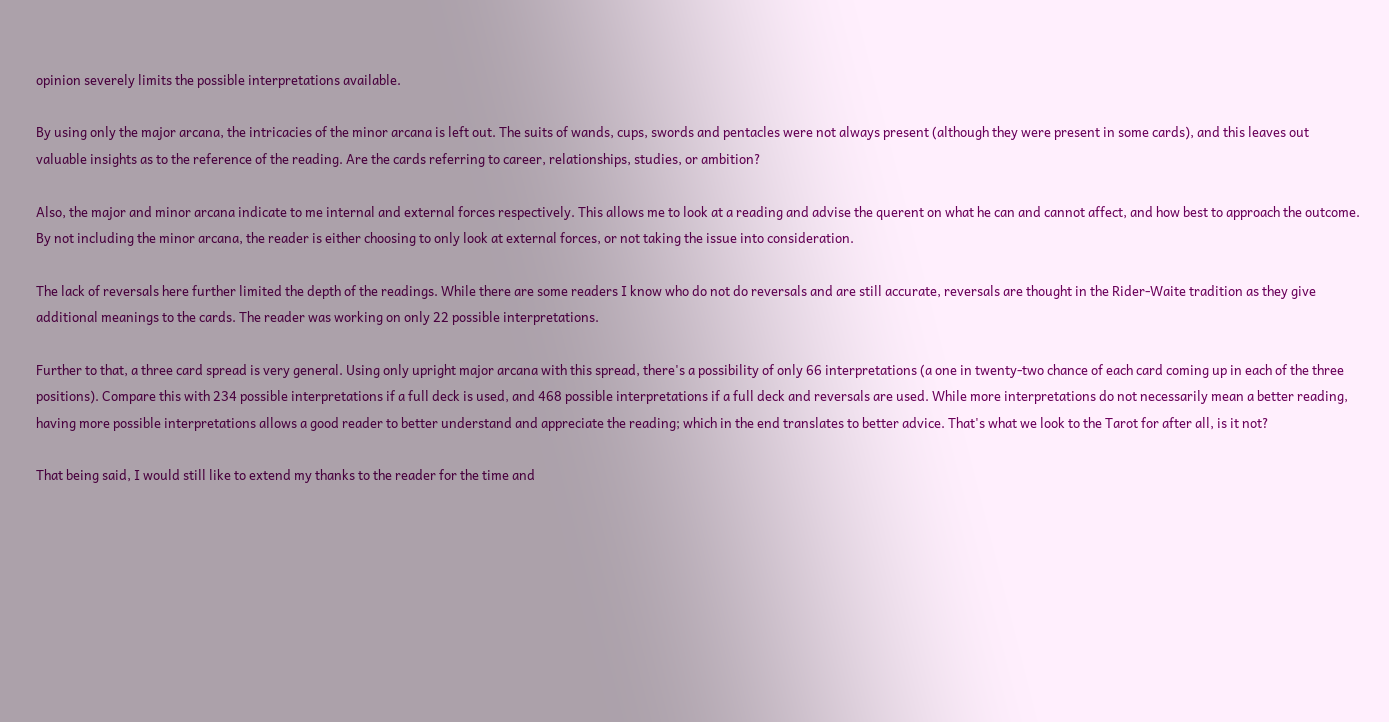opinion severely limits the possible interpretations available.

By using only the major arcana, the intricacies of the minor arcana is left out. The suits of wands, cups, swords and pentacles were not always present (although they were present in some cards), and this leaves out valuable insights as to the reference of the reading. Are the cards referring to career, relationships, studies, or ambition?

Also, the major and minor arcana indicate to me internal and external forces respectively. This allows me to look at a reading and advise the querent on what he can and cannot affect, and how best to approach the outcome. By not including the minor arcana, the reader is either choosing to only look at external forces, or not taking the issue into consideration.

The lack of reversals here further limited the depth of the readings. While there are some readers I know who do not do reversals and are still accurate, reversals are thought in the Rider-Waite tradition as they give additional meanings to the cards. The reader was working on only 22 possible interpretations.

Further to that, a three card spread is very general. Using only upright major arcana with this spread, there's a possibility of only 66 interpretations (a one in twenty-two chance of each card coming up in each of the three positions). Compare this with 234 possible interpretations if a full deck is used, and 468 possible interpretations if a full deck and reversals are used. While more interpretations do not necessarily mean a better reading, having more possible interpretations allows a good reader to better understand and appreciate the reading; which in the end translates to better advice. That's what we look to the Tarot for after all, is it not?

That being said, I would still like to extend my thanks to the reader for the time and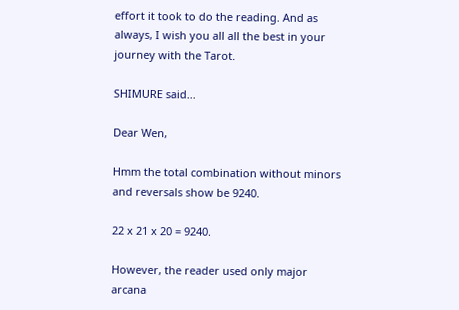effort it took to do the reading. And as always, I wish you all all the best in your journey with the Tarot.

SHIMURE said...

Dear Wen,

Hmm the total combination without minors and reversals show be 9240.

22 x 21 x 20 = 9240.

However, the reader used only major arcana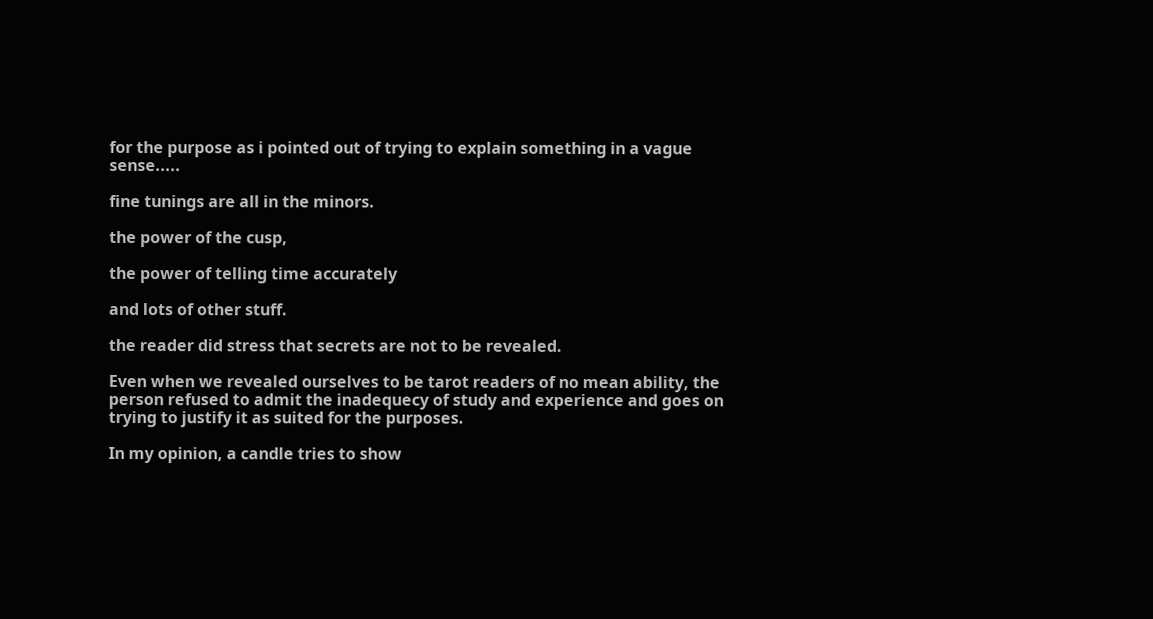for the purpose as i pointed out of trying to explain something in a vague sense.....

fine tunings are all in the minors.

the power of the cusp,

the power of telling time accurately

and lots of other stuff.

the reader did stress that secrets are not to be revealed.

Even when we revealed ourselves to be tarot readers of no mean ability, the person refused to admit the inadequecy of study and experience and goes on trying to justify it as suited for the purposes.

In my opinion, a candle tries to show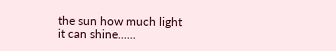the sun how much light it can shine......